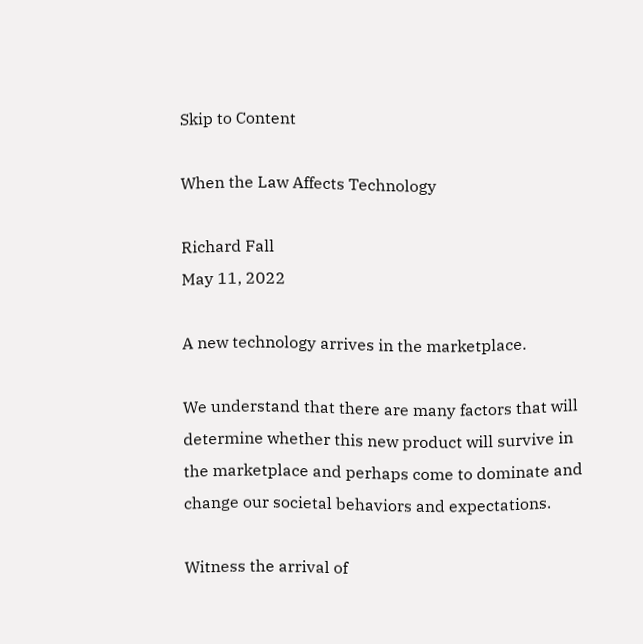Skip to Content

When the Law Affects Technology

Richard Fall
May 11, 2022

A new technology arrives in the marketplace.

We understand that there are many factors that will determine whether this new product will survive in the marketplace and perhaps come to dominate and change our societal behaviors and expectations.

Witness the arrival of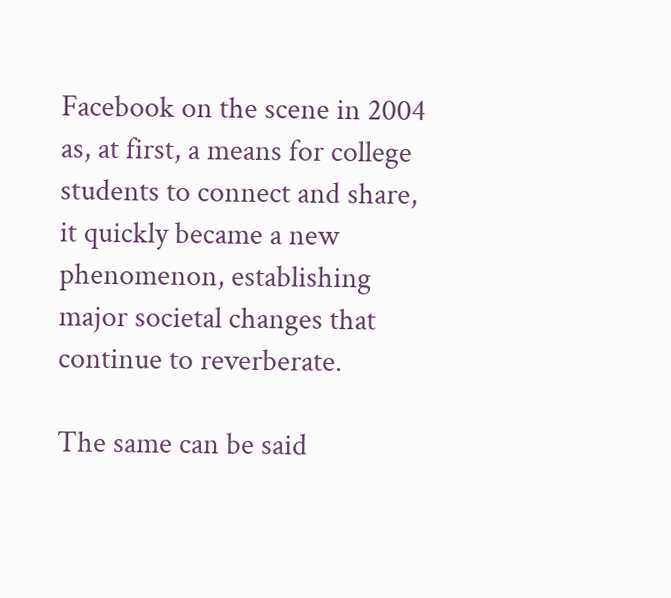Facebook on the scene in 2004 as, at first, a means for college students to connect and share, it quickly became a new phenomenon, establishing major societal changes that continue to reverberate.

The same can be said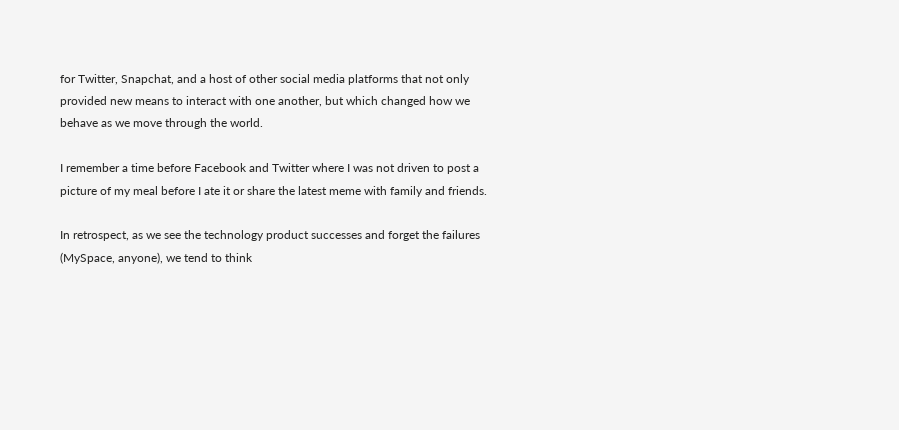for Twitter, Snapchat, and a host of other social media platforms that not only provided new means to interact with one another, but which changed how we behave as we move through the world.

I remember a time before Facebook and Twitter where I was not driven to post a picture of my meal before I ate it or share the latest meme with family and friends.

In retrospect, as we see the technology product successes and forget the failures (MySpace, anyone), we tend to think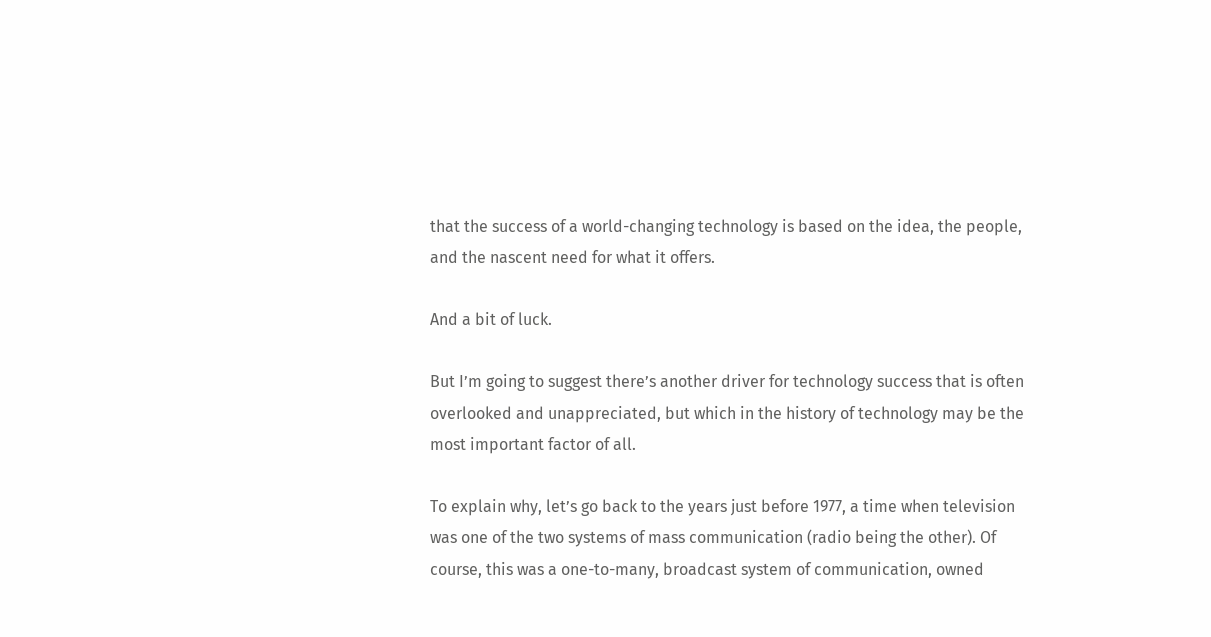that the success of a world-changing technology is based on the idea, the people, and the nascent need for what it offers.

And a bit of luck.

But I’m going to suggest there’s another driver for technology success that is often overlooked and unappreciated, but which in the history of technology may be the most important factor of all.

To explain why, let’s go back to the years just before 1977, a time when television was one of the two systems of mass communication (radio being the other). Of course, this was a one-to-many, broadcast system of communication, owned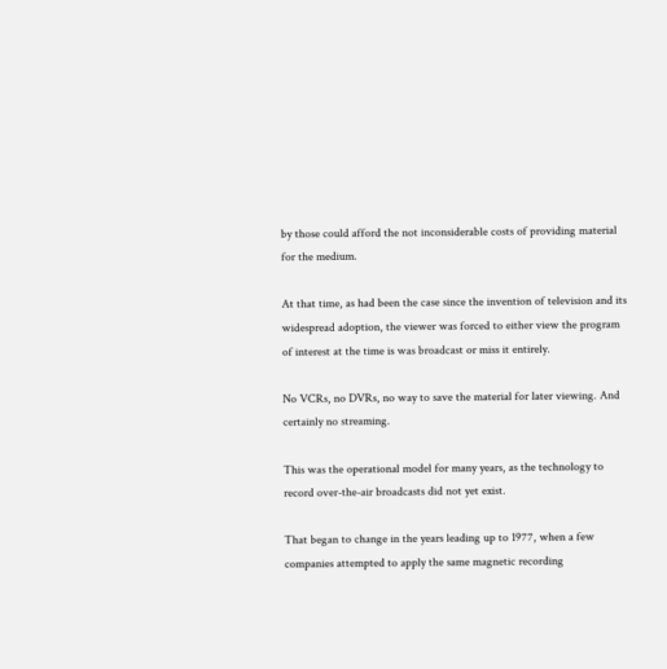by those could afford the not inconsiderable costs of providing material for the medium.

At that time, as had been the case since the invention of television and its widespread adoption, the viewer was forced to either view the program of interest at the time is was broadcast or miss it entirely.

No VCRs, no DVRs, no way to save the material for later viewing. And certainly no streaming.

This was the operational model for many years, as the technology to record over-the-air broadcasts did not yet exist.

That began to change in the years leading up to 1977, when a few companies attempted to apply the same magnetic recording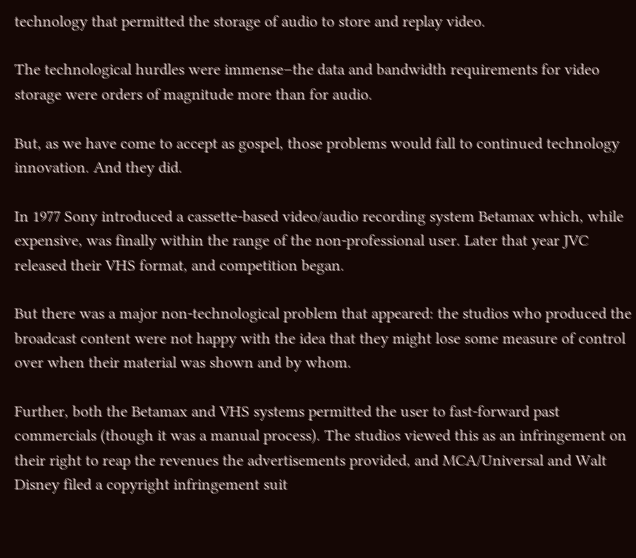technology that permitted the storage of audio to store and replay video.

The technological hurdles were immense–the data and bandwidth requirements for video storage were orders of magnitude more than for audio.

But, as we have come to accept as gospel, those problems would fall to continued technology innovation. And they did.

In 1977 Sony introduced a cassette-based video/audio recording system Betamax which, while expensive, was finally within the range of the non-professional user. Later that year JVC released their VHS format, and competition began.

But there was a major non-technological problem that appeared: the studios who produced the broadcast content were not happy with the idea that they might lose some measure of control over when their material was shown and by whom.

Further, both the Betamax and VHS systems permitted the user to fast-forward past commercials (though it was a manual process). The studios viewed this as an infringement on their right to reap the revenues the advertisements provided, and MCA/Universal and Walt Disney filed a copyright infringement suit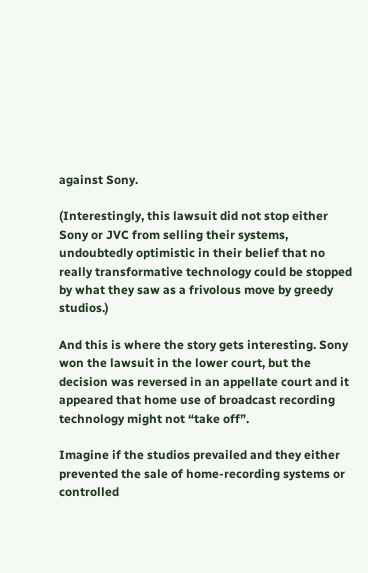against Sony.

(Interestingly, this lawsuit did not stop either Sony or JVC from selling their systems, undoubtedly optimistic in their belief that no really transformative technology could be stopped by what they saw as a frivolous move by greedy studios.)

And this is where the story gets interesting. Sony won the lawsuit in the lower court, but the decision was reversed in an appellate court and it appeared that home use of broadcast recording technology might not “take off”.

Imagine if the studios prevailed and they either prevented the sale of home-recording systems or controlled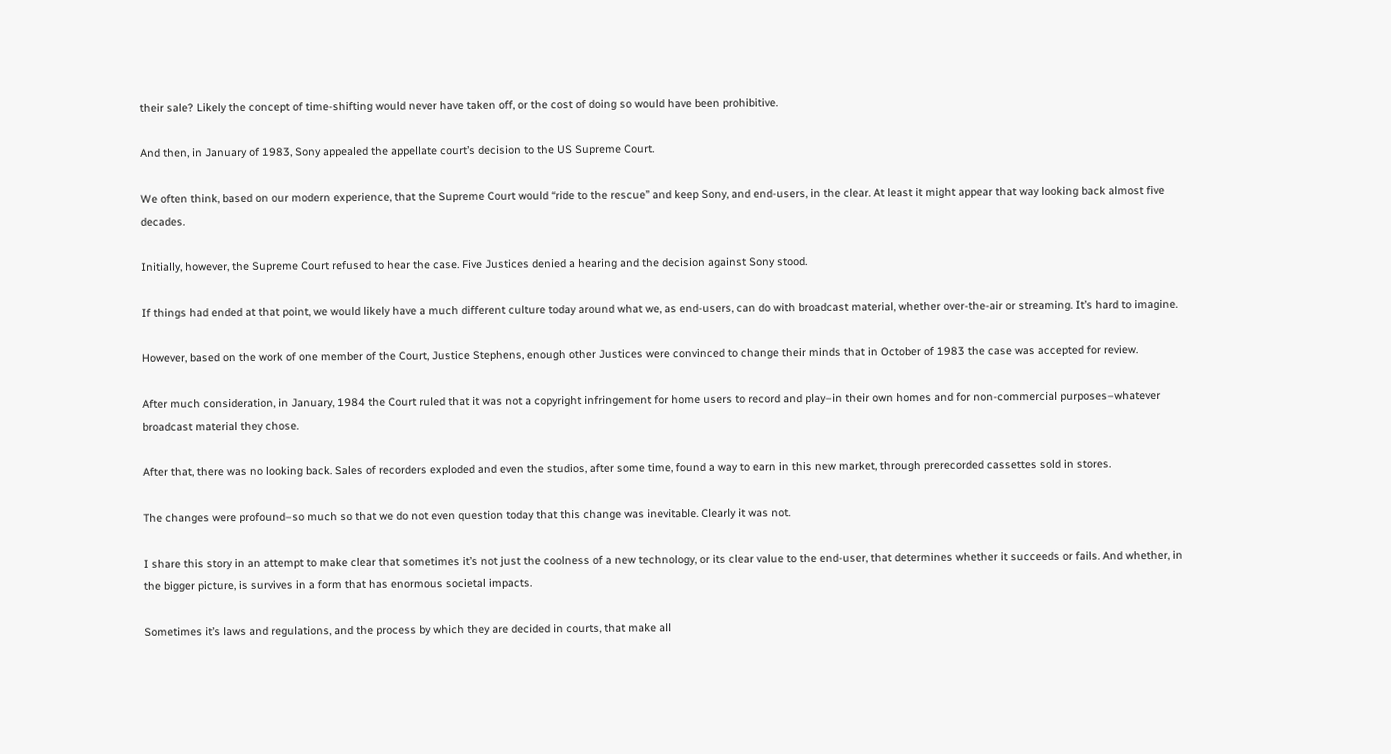their sale? Likely the concept of time-shifting would never have taken off, or the cost of doing so would have been prohibitive.

And then, in January of 1983, Sony appealed the appellate court’s decision to the US Supreme Court.

We often think, based on our modern experience, that the Supreme Court would “ride to the rescue” and keep Sony, and end-users, in the clear. At least it might appear that way looking back almost five decades.

Initially, however, the Supreme Court refused to hear the case. Five Justices denied a hearing and the decision against Sony stood.

If things had ended at that point, we would likely have a much different culture today around what we, as end-users, can do with broadcast material, whether over-the-air or streaming. It’s hard to imagine.

However, based on the work of one member of the Court, Justice Stephens, enough other Justices were convinced to change their minds that in October of 1983 the case was accepted for review.

After much consideration, in January, 1984 the Court ruled that it was not a copyright infringement for home users to record and play–in their own homes and for non-commercial purposes–whatever broadcast material they chose.

After that, there was no looking back. Sales of recorders exploded and even the studios, after some time, found a way to earn in this new market, through prerecorded cassettes sold in stores.

The changes were profound–so much so that we do not even question today that this change was inevitable. Clearly it was not.

I share this story in an attempt to make clear that sometimes it’s not just the coolness of a new technology, or its clear value to the end-user, that determines whether it succeeds or fails. And whether, in the bigger picture, is survives in a form that has enormous societal impacts.

Sometimes it’s laws and regulations, and the process by which they are decided in courts, that make all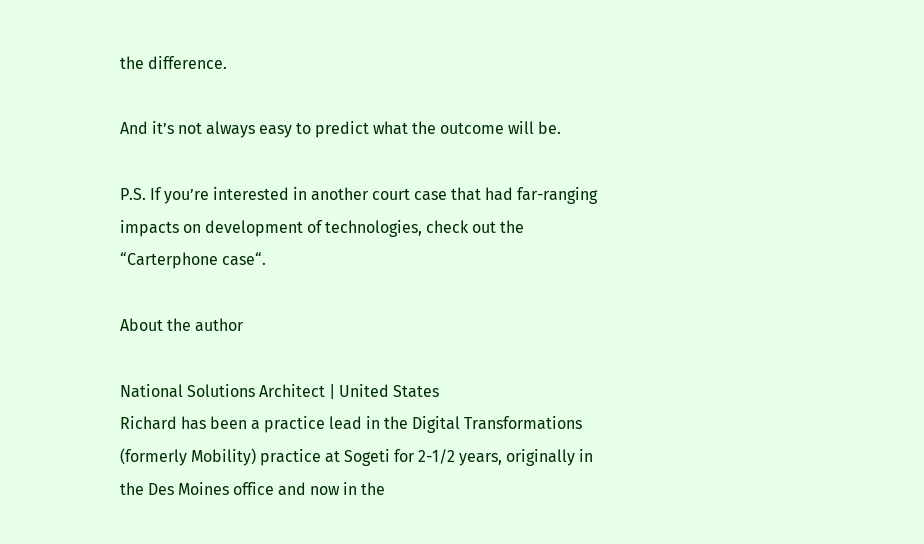the difference.

And it’s not always easy to predict what the outcome will be.

P.S. If you’re interested in another court case that had far-ranging impacts on development of technologies, check out the “Carterphone case“.

About the author

National Solutions Architect | United States
Richard has been a practice lead in the Digital Transformations (formerly Mobility) practice at Sogeti for 2-1/2 years, originally in the Des Moines office and now in the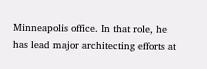Minneapolis office. In that role, he has lead major architecting efforts at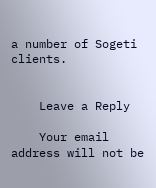a number of Sogeti clients.


    Leave a Reply

    Your email address will not be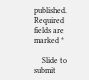published. Required fields are marked *

    Slide to submit